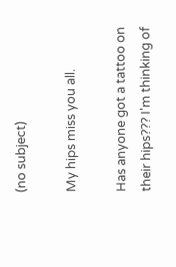(no subject)

My hips miss you all.

Has anyone got a tattoo on their hips??? I'm thinking of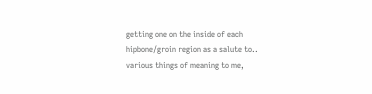getting one on the inside of each hipbone/groin region as a salute to.. various things of meaning to me,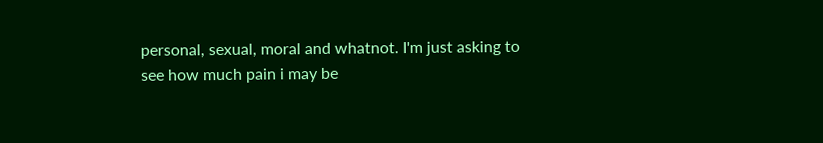personal, sexual, moral and whatnot. I'm just asking to see how much pain i may be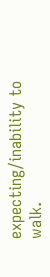expecting/inability to walk.